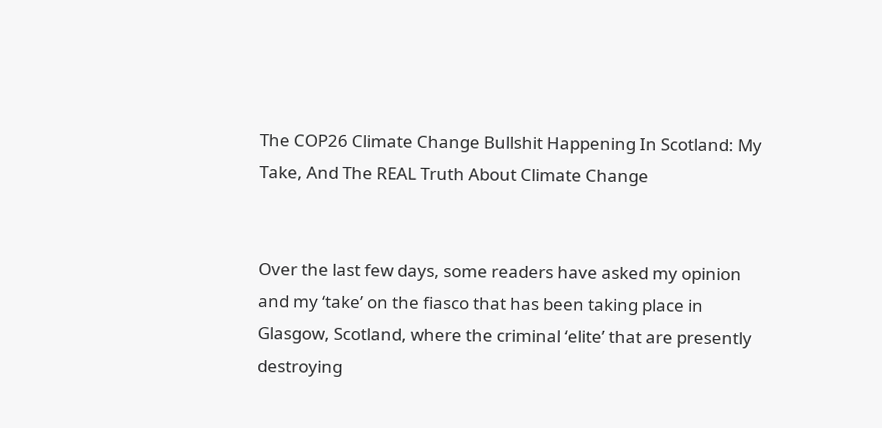The COP26 Climate Change Bullshit Happening In Scotland: My Take, And The REAL Truth About Climate Change


Over the last few days, some readers have asked my opinion and my ‘take’ on the fiasco that has been taking place in Glasgow, Scotland, where the criminal ‘elite’ that are presently destroying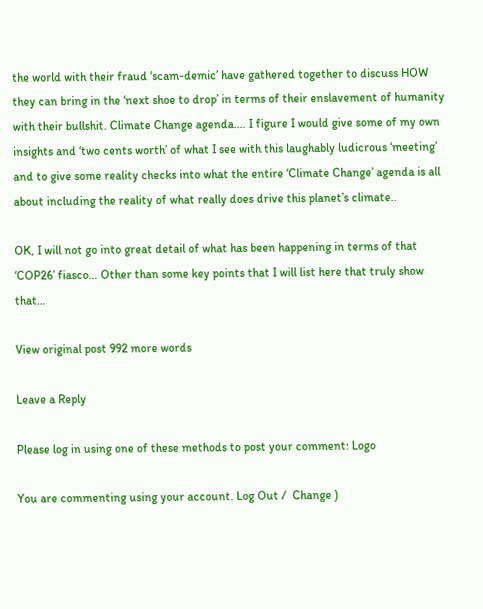the world with their fraud ‘scam-demic’ have gathered together to discuss HOW they can bring in the ‘next shoe to drop’ in terms of their enslavement of humanity with their bullshit. Climate Change agenda…. I figure I would give some of my own insights and ‘two cents worth’ of what I see with this laughably ludicrous ‘meeting’ and to give some reality checks into what the entire ‘Climate Change’ agenda is all about including the reality of what really does drive this planet’s climate..

OK, I will not go into great detail of what has been happening in terms of that ‘COP26’ fiasco… Other than some key points that I will list here that truly show that…

View original post 992 more words

Leave a Reply

Please log in using one of these methods to post your comment: Logo

You are commenting using your account. Log Out /  Change )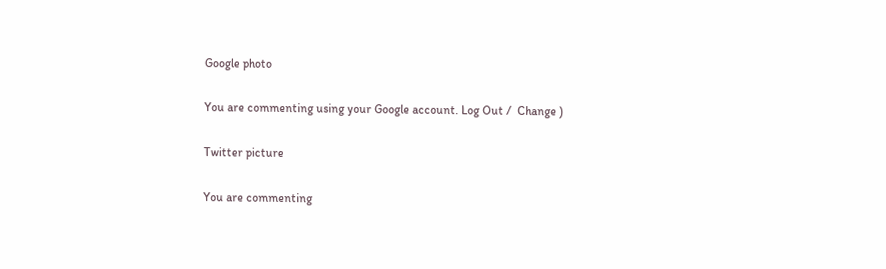Google photo

You are commenting using your Google account. Log Out /  Change )

Twitter picture

You are commenting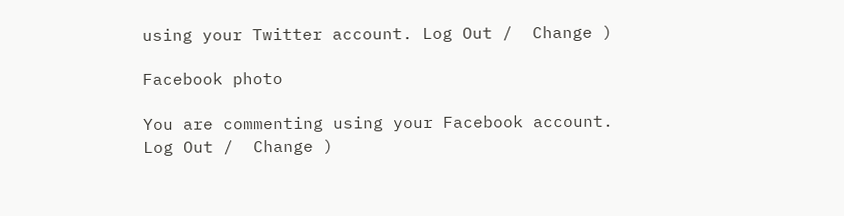using your Twitter account. Log Out /  Change )

Facebook photo

You are commenting using your Facebook account. Log Out /  Change )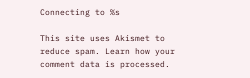Connecting to %s

This site uses Akismet to reduce spam. Learn how your comment data is processed.